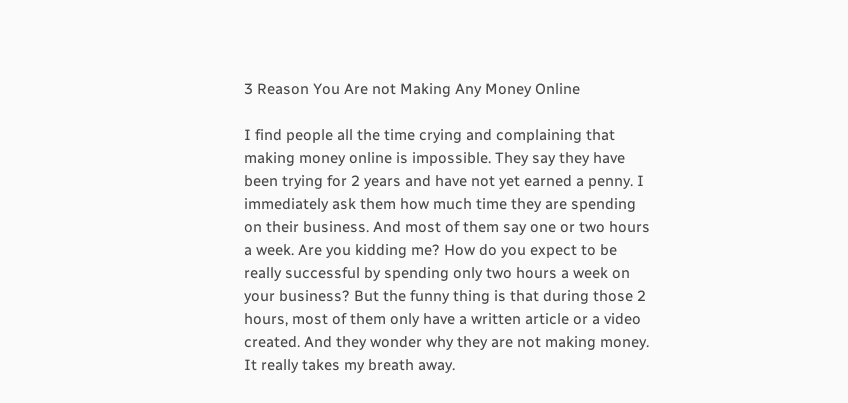3 Reason You Are not Making Any Money Online

I find people all the time crying and complaining that making money online is impossible. They say they have been trying for 2 years and have not yet earned a penny. I immediately ask them how much time they are spending on their business. And most of them say one or two hours a week. Are you kidding me? How do you expect to be really successful by spending only two hours a week on your business? But the funny thing is that during those 2 hours, most of them only have a written article or a video created. And they wonder why they are not making money. It really takes my breath away.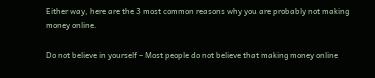Either way, here are the 3 most common reasons why you are probably not making money online.

Do not believe in yourself – Most people do not believe that making money online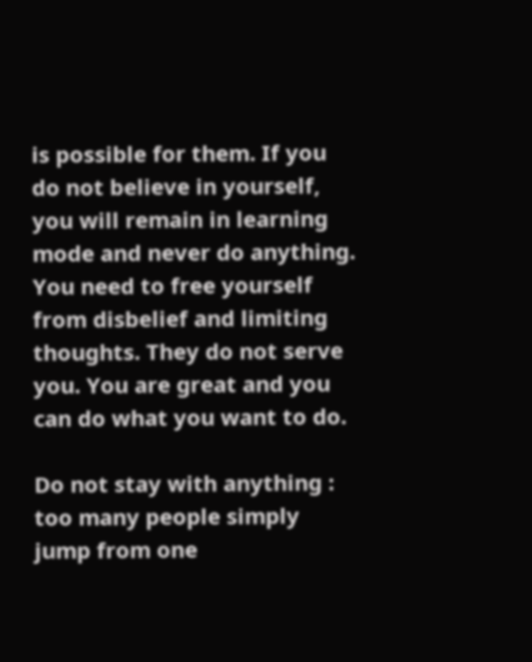is possible for them. If you do not believe in yourself, you will remain in learning mode and never do anything. You need to free yourself from disbelief and limiting thoughts. They do not serve you. You are great and you can do what you want to do.

Do not stay with anything : too many people simply jump from one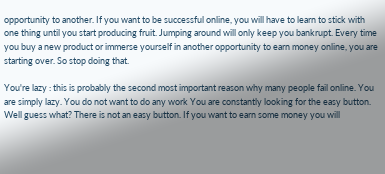opportunity to another. If you want to be successful online, you will have to learn to stick with one thing until you start producing fruit. Jumping around will only keep you bankrupt. Every time you buy a new product or immerse yourself in another opportunity to earn money online, you are starting over. So stop doing that.

You're lazy : this is probably the second most important reason why many people fail online. You are simply lazy. You do not want to do any work You are constantly looking for the easy button. Well guess what? There is not an easy button. If you want to earn some money you will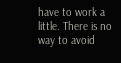have to work a little. There is no way to avoid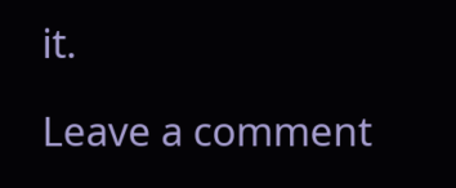it.

Leave a comment